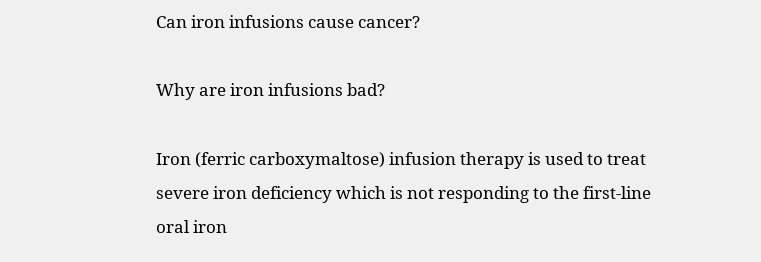Can iron infusions cause cancer?

Why are iron infusions bad?

Iron (ferric carboxymaltose) infusion therapy is used to treat severe iron deficiency which is not responding to the first-line oral iron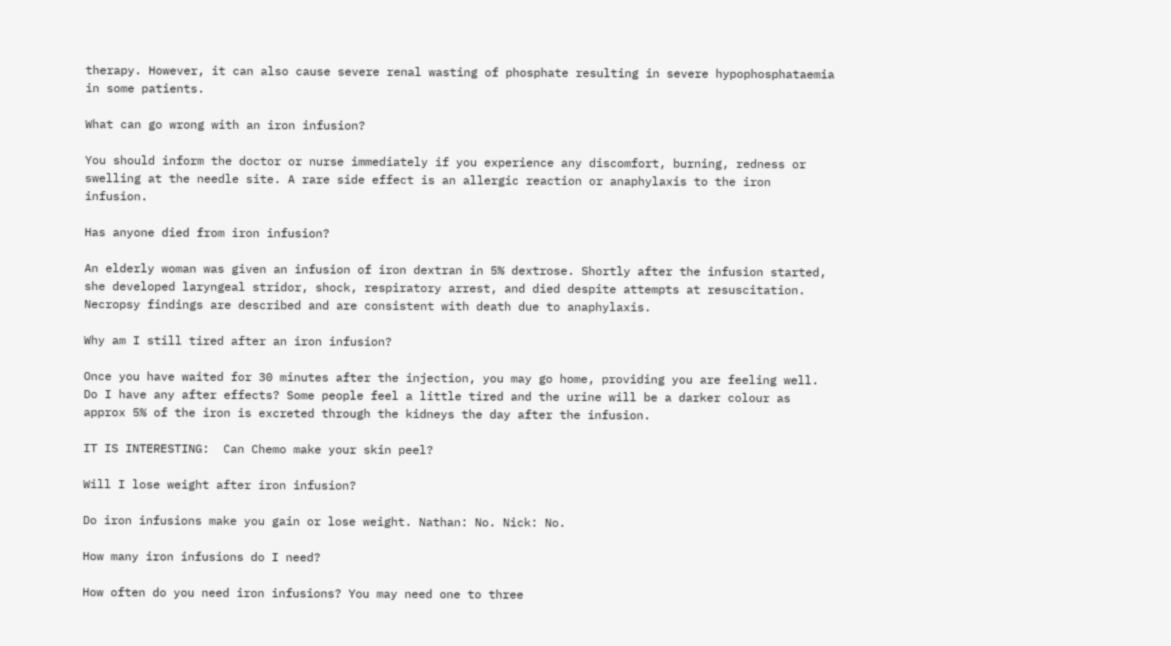therapy. However, it can also cause severe renal wasting of phosphate resulting in severe hypophosphataemia in some patients.

What can go wrong with an iron infusion?

You should inform the doctor or nurse immediately if you experience any discomfort, burning, redness or swelling at the needle site. A rare side effect is an allergic reaction or anaphylaxis to the iron infusion.

Has anyone died from iron infusion?

An elderly woman was given an infusion of iron dextran in 5% dextrose. Shortly after the infusion started, she developed laryngeal stridor, shock, respiratory arrest, and died despite attempts at resuscitation. Necropsy findings are described and are consistent with death due to anaphylaxis.

Why am I still tired after an iron infusion?

Once you have waited for 30 minutes after the injection, you may go home, providing you are feeling well. Do I have any after effects? Some people feel a little tired and the urine will be a darker colour as approx 5% of the iron is excreted through the kidneys the day after the infusion.

IT IS INTERESTING:  Can Chemo make your skin peel?

Will I lose weight after iron infusion?

Do iron infusions make you gain or lose weight. Nathan: No. Nick: No.

How many iron infusions do I need?

How often do you need iron infusions? You may need one to three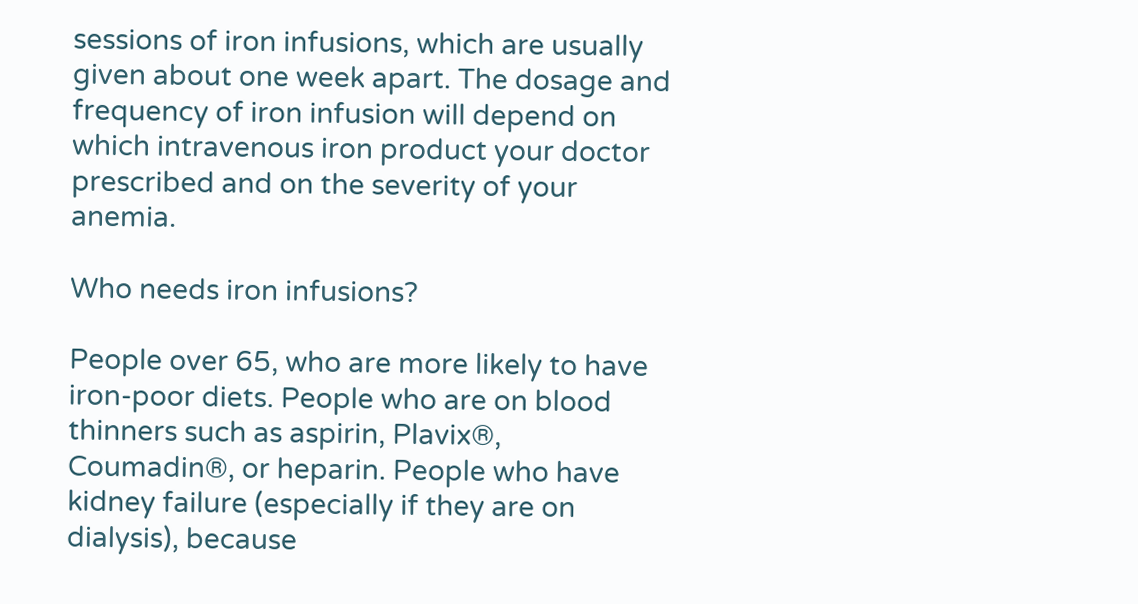sessions of iron infusions, which are usually given about one week apart. The dosage and frequency of iron infusion will depend on which intravenous iron product your doctor prescribed and on the severity of your anemia.

Who needs iron infusions?

People over 65, who are more likely to have iron-poor diets. People who are on blood thinners such as aspirin, Plavix®, Coumadin®, or heparin. People who have kidney failure (especially if they are on dialysis), because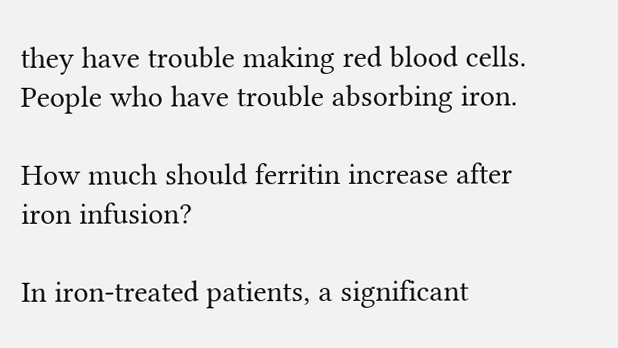they have trouble making red blood cells. People who have trouble absorbing iron.

How much should ferritin increase after iron infusion?

In iron-treated patients, a significant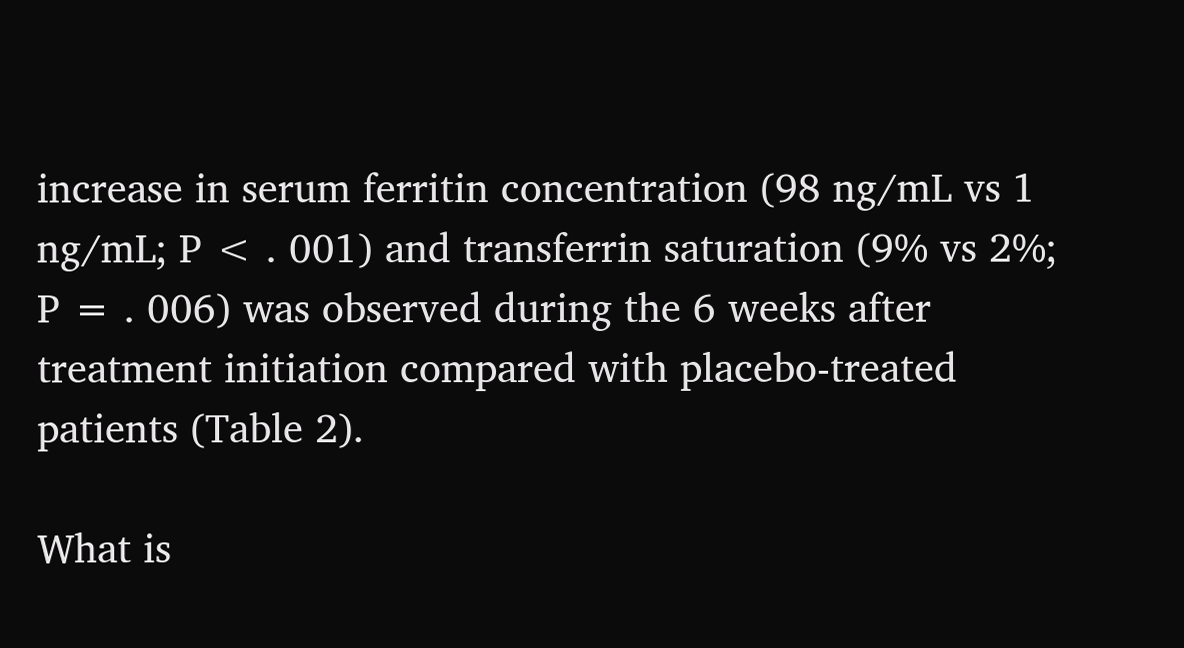increase in serum ferritin concentration (98 ng/mL vs 1 ng/mL; P < . 001) and transferrin saturation (9% vs 2%; P = . 006) was observed during the 6 weeks after treatment initiation compared with placebo-treated patients (Table 2).

What is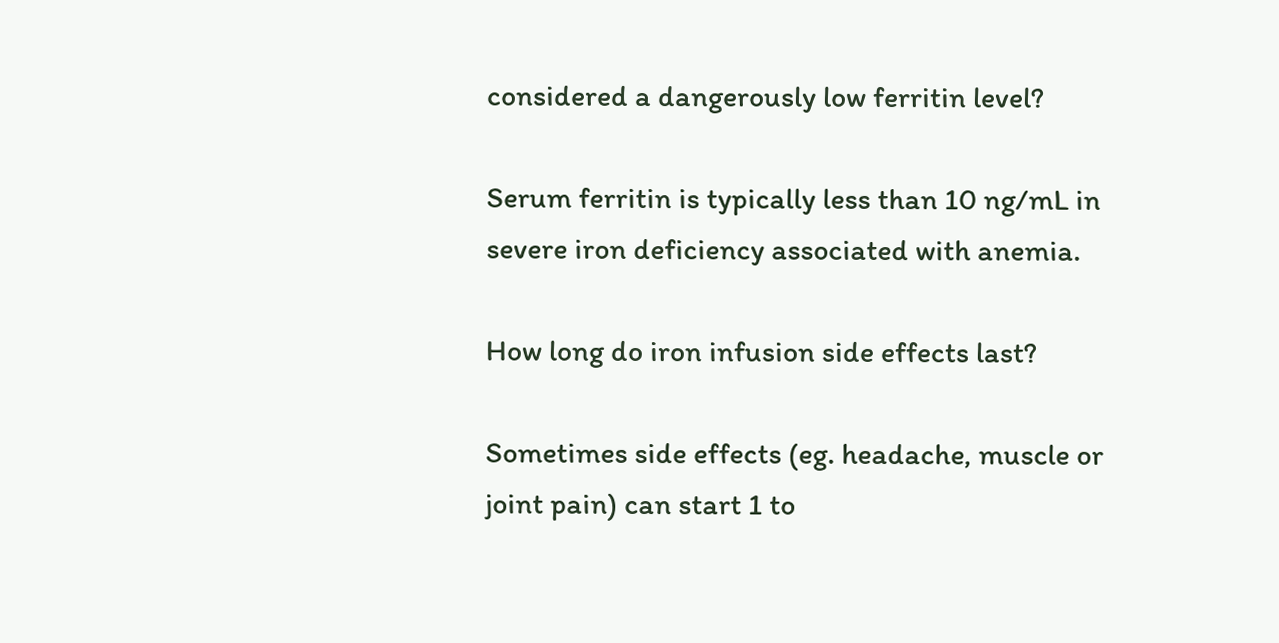considered a dangerously low ferritin level?

Serum ferritin is typically less than 10 ng/mL in severe iron deficiency associated with anemia.

How long do iron infusion side effects last?

Sometimes side effects (eg. headache, muscle or joint pain) can start 1 to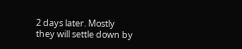2 days later. Mostly they will settle down by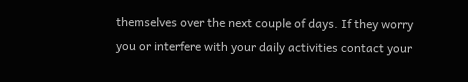themselves over the next couple of days. If they worry you or interfere with your daily activities contact your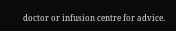doctor or infusion centre for advice.